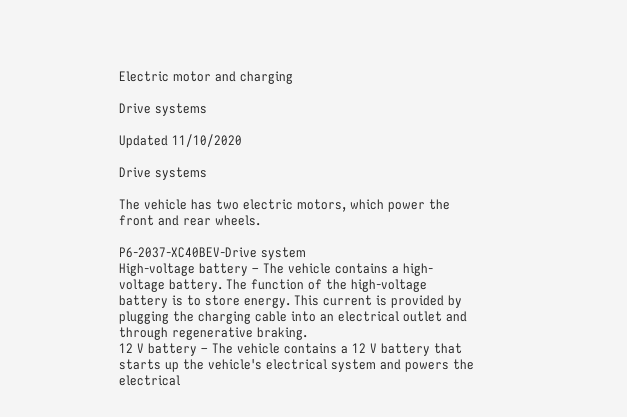Electric motor and charging

Drive systems

Updated 11/10/2020

Drive systems

The vehicle has two electric motors, which power the front and rear wheels.

P6-2037-XC40BEV-Drive system
High-voltage battery – The vehicle contains a high-voltage battery. The function of the high-voltage battery is to store energy. This current is provided by plugging the charging cable into an electrical outlet and through regenerative braking.
12 V battery – The vehicle contains a 12 V battery that starts up the vehicle's electrical system and powers the electrical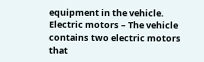equipment in the vehicle.
Electric motors – The vehicle contains two electric motors that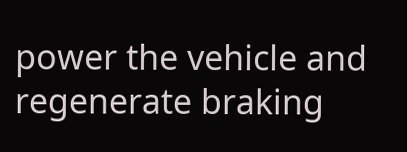power the vehicle and regenerate braking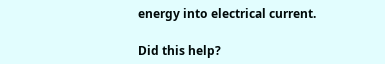energy into electrical current.

Did this help?